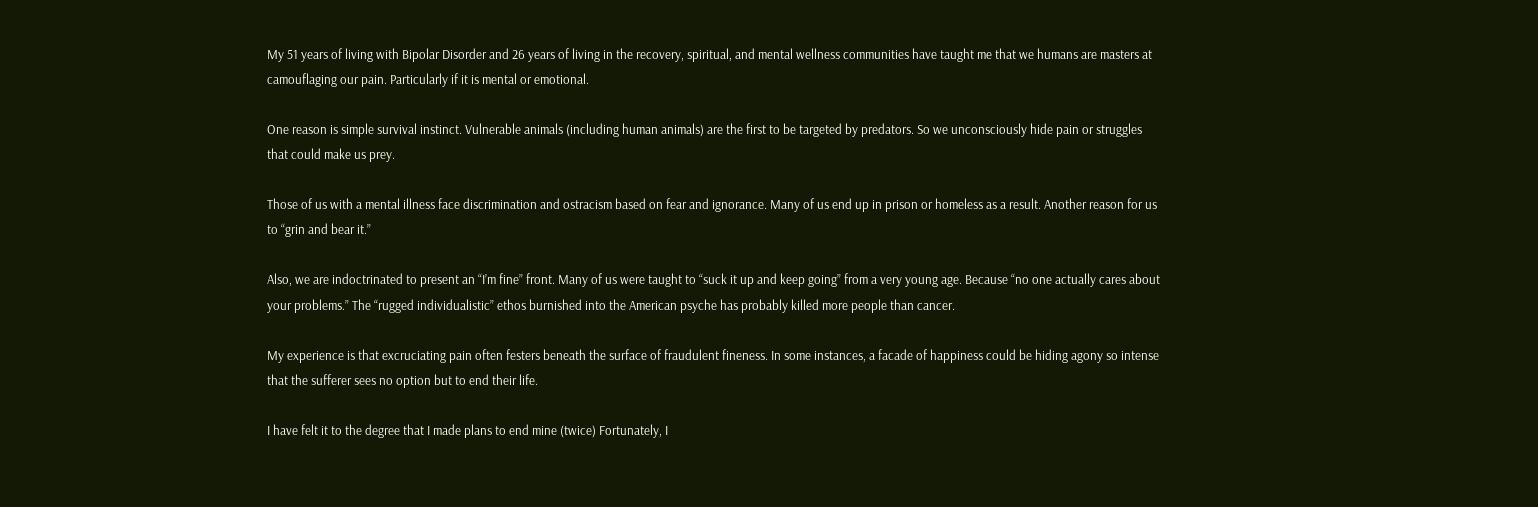My 51 years of living with Bipolar Disorder and 26 years of living in the recovery, spiritual, and mental wellness communities have taught me that we humans are masters at camouflaging our pain. Particularly if it is mental or emotional.

One reason is simple survival instinct. Vulnerable animals (including human animals) are the first to be targeted by predators. So we unconsciously hide pain or struggles that could make us prey.

Those of us with a mental illness face discrimination and ostracism based on fear and ignorance. Many of us end up in prison or homeless as a result. Another reason for us to “grin and bear it.”

Also, we are indoctrinated to present an “I’m fine” front. Many of us were taught to “suck it up and keep going” from a very young age. Because “no one actually cares about your problems.” The “rugged individualistic” ethos burnished into the American psyche has probably killed more people than cancer.

My experience is that excruciating pain often festers beneath the surface of fraudulent fineness. In some instances, a facade of happiness could be hiding agony so intense that the sufferer sees no option but to end their life.

I have felt it to the degree that I made plans to end mine (twice) Fortunately, I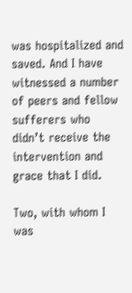was hospitalized and saved. And I have witnessed a number of peers and fellow sufferers who didn’t receive the intervention and grace that I did.

Two, with whom I was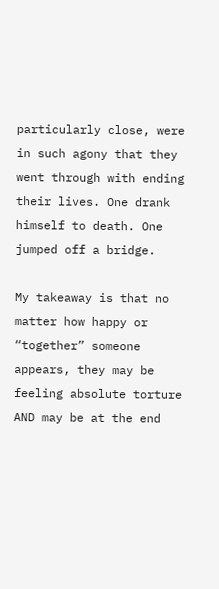particularly close, were in such agony that they went through with ending their lives. One drank himself to death. One jumped off a bridge.

My takeaway is that no matter how happy or “together” someone appears, they may be feeling absolute torture AND may be at the end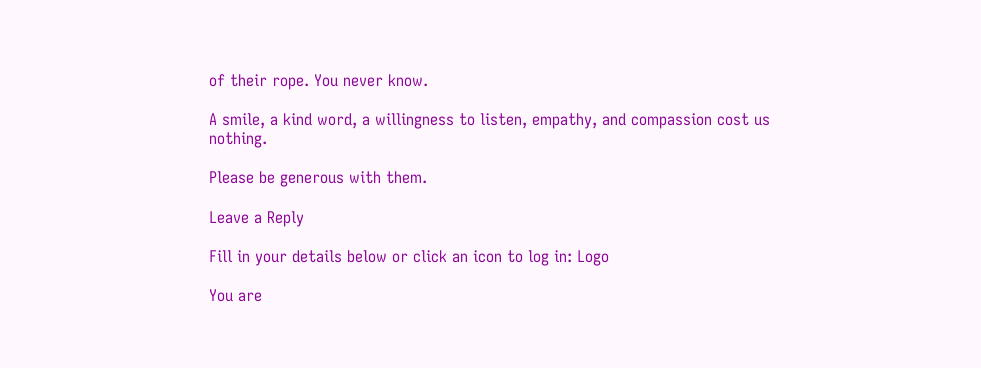of their rope. You never know.

A smile, a kind word, a willingness to listen, empathy, and compassion cost us nothing.

Please be generous with them.

Leave a Reply

Fill in your details below or click an icon to log in: Logo

You are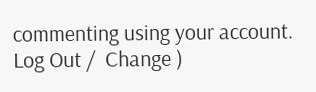commenting using your account. Log Out /  Change )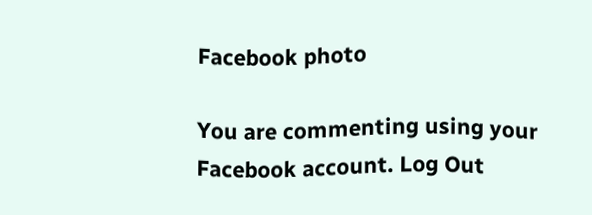Facebook photo

You are commenting using your Facebook account. Log Out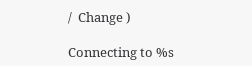/  Change )

Connecting to %s